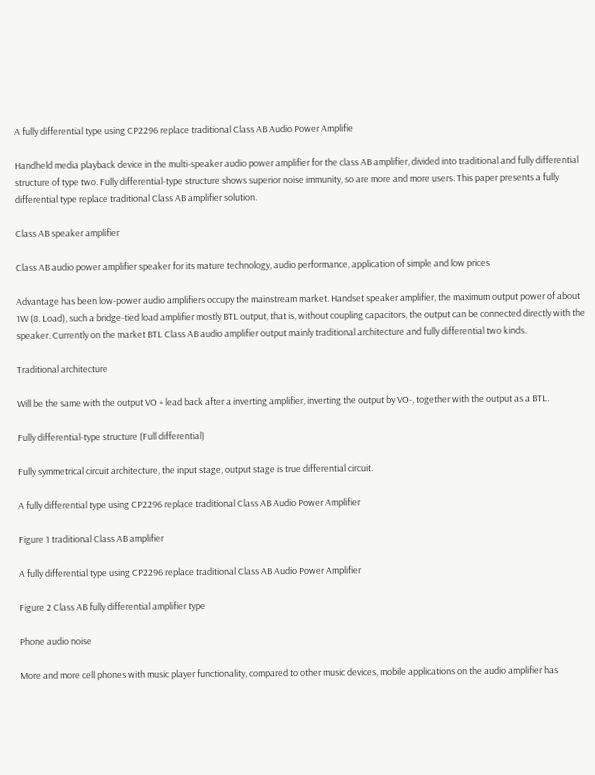A fully differential type using CP2296 replace traditional Class AB Audio Power Amplifie

Handheld media playback device in the multi-speaker audio power amplifier for the class AB amplifier, divided into traditional and fully differential structure of type two. Fully differential-type structure shows superior noise immunity, so are more and more users. This paper presents a fully differential type replace traditional Class AB amplifier solution.

Class AB speaker amplifier

Class AB audio power amplifier speaker for its mature technology, audio performance, application of simple and low prices

Advantage has been low-power audio amplifiers occupy the mainstream market. Handset speaker amplifier, the maximum output power of about 1W (8. Load), such a bridge-tied load amplifier mostly BTL output, that is, without coupling capacitors, the output can be connected directly with the speaker. Currently on the market BTL Class AB audio amplifier output mainly traditional architecture and fully differential two kinds.

Traditional architecture

Will be the same with the output VO + lead back after a inverting amplifier, inverting the output by VO-, together with the output as a BTL.

Fully differential-type structure (Full differential)

Fully symmetrical circuit architecture, the input stage, output stage is true differential circuit.

A fully differential type using CP2296 replace traditional Class AB Audio Power Amplifier

Figure 1 traditional Class AB amplifier

A fully differential type using CP2296 replace traditional Class AB Audio Power Amplifier

Figure 2 Class AB fully differential amplifier type

Phone audio noise

More and more cell phones with music player functionality, compared to other music devices, mobile applications on the audio amplifier has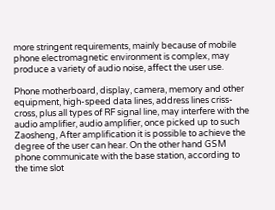more stringent requirements, mainly because of mobile phone electromagnetic environment is complex, may produce a variety of audio noise, affect the user use.

Phone motherboard, display, camera, memory and other equipment, high-speed data lines, address lines criss-cross, plus all types of RF signal line, may interfere with the audio amplifier, audio amplifier, once picked up to such Zaosheng, After amplification it is possible to achieve the degree of the user can hear. On the other hand GSM phone communicate with the base station, according to the time slot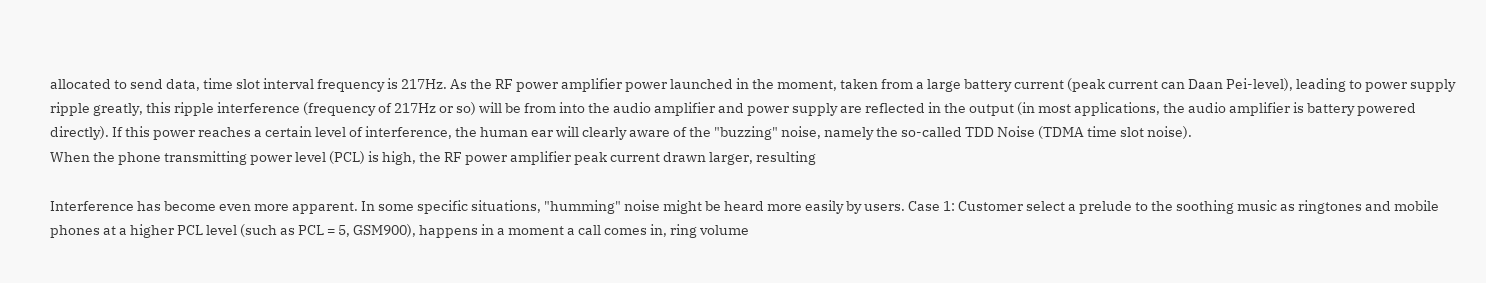allocated to send data, time slot interval frequency is 217Hz. As the RF power amplifier power launched in the moment, taken from a large battery current (peak current can Daan Pei-level), leading to power supply ripple greatly, this ripple interference (frequency of 217Hz or so) will be from into the audio amplifier and power supply are reflected in the output (in most applications, the audio amplifier is battery powered directly). If this power reaches a certain level of interference, the human ear will clearly aware of the "buzzing" noise, namely the so-called TDD Noise (TDMA time slot noise).
When the phone transmitting power level (PCL) is high, the RF power amplifier peak current drawn larger, resulting

Interference has become even more apparent. In some specific situations, "humming" noise might be heard more easily by users. Case 1: Customer select a prelude to the soothing music as ringtones and mobile phones at a higher PCL level (such as PCL = 5, GSM900), happens in a moment a call comes in, ring volume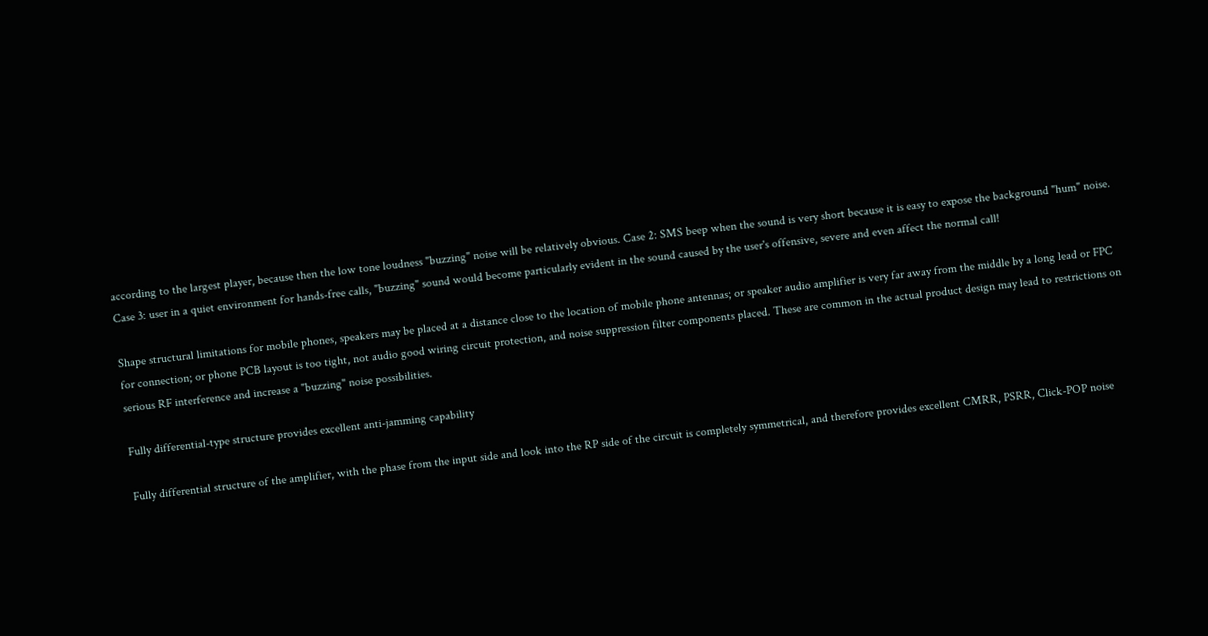according to the largest player, because then the low tone loudness "buzzing" noise will be relatively obvious. Case 2: SMS beep when the sound is very short because it is easy to expose the background "hum" noise. Case 3: user in a quiet environment for hands-free calls, "buzzing" sound would become particularly evident in the sound caused by the user's offensive, severe and even affect the normal call!

Shape structural limitations for mobile phones, speakers may be placed at a distance close to the location of mobile phone antennas; or speaker audio amplifier is very far away from the middle by a long lead or FPC for connection; or phone PCB layout is too tight, not audio good wiring circuit protection, and noise suppression filter components placed. These are common in the actual product design may lead to restrictions on serious RF interference and increase a "buzzing" noise possibilities.

Fully differential-type structure provides excellent anti-jamming capability

Fully differential structure of the amplifier, with the phase from the input side and look into the RP side of the circuit is completely symmetrical, and therefore provides excellent CMRR, PSRR, Click-POP noise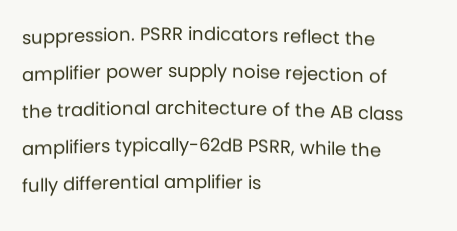suppression. PSRR indicators reflect the amplifier power supply noise rejection of the traditional architecture of the AB class amplifiers typically-62dB PSRR, while the fully differential amplifier is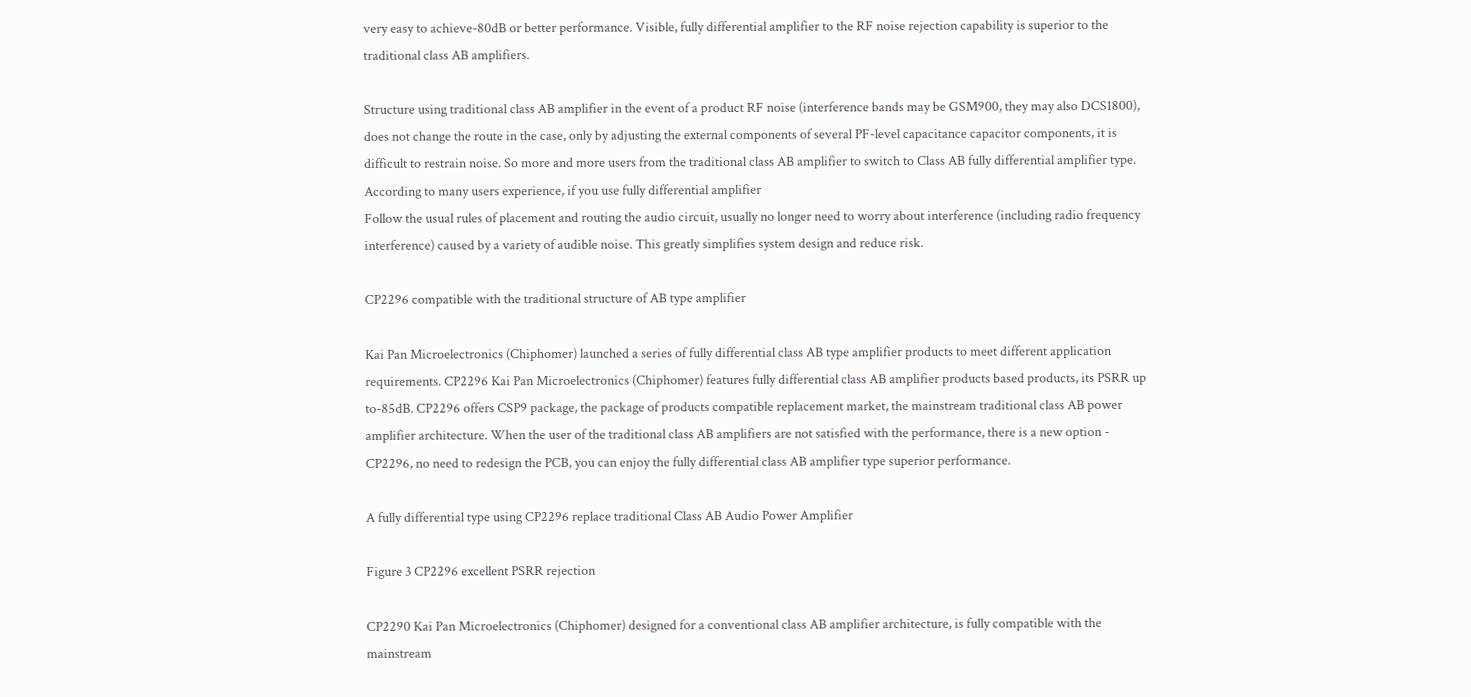very easy to achieve-80dB or better performance. Visible, fully differential amplifier to the RF noise rejection capability is superior to the traditional class AB amplifiers.

Structure using traditional class AB amplifier in the event of a product RF noise (interference bands may be GSM900, they may also DCS1800), does not change the route in the case, only by adjusting the external components of several PF-level capacitance capacitor components, it is difficult to restrain noise. So more and more users from the traditional class AB amplifier to switch to Class AB fully differential amplifier type. According to many users experience, if you use fully differential amplifier
Follow the usual rules of placement and routing the audio circuit, usually no longer need to worry about interference (including radio frequency interference) caused by a variety of audible noise. This greatly simplifies system design and reduce risk.

CP2296 compatible with the traditional structure of AB type amplifier

Kai Pan Microelectronics (Chiphomer) launched a series of fully differential class AB type amplifier products to meet different application requirements. CP2296 Kai Pan Microelectronics (Chiphomer) features fully differential class AB amplifier products based products, its PSRR up to-85dB. CP2296 offers CSP9 package, the package of products compatible replacement market, the mainstream traditional class AB power amplifier architecture. When the user of the traditional class AB amplifiers are not satisfied with the performance, there is a new option - CP2296, no need to redesign the PCB, you can enjoy the fully differential class AB amplifier type superior performance.

A fully differential type using CP2296 replace traditional Class AB Audio Power Amplifier

Figure 3 CP2296 excellent PSRR rejection

CP2290 Kai Pan Microelectronics (Chiphomer) designed for a conventional class AB amplifier architecture, is fully compatible with the mainstream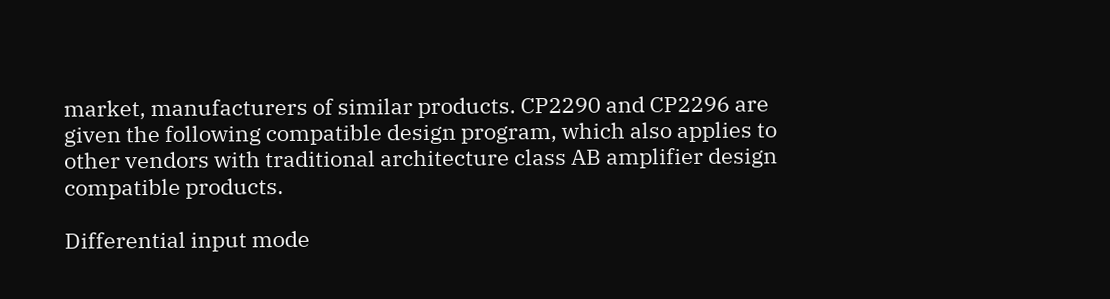market, manufacturers of similar products. CP2290 and CP2296 are given the following compatible design program, which also applies to other vendors with traditional architecture class AB amplifier design compatible products.

Differential input mode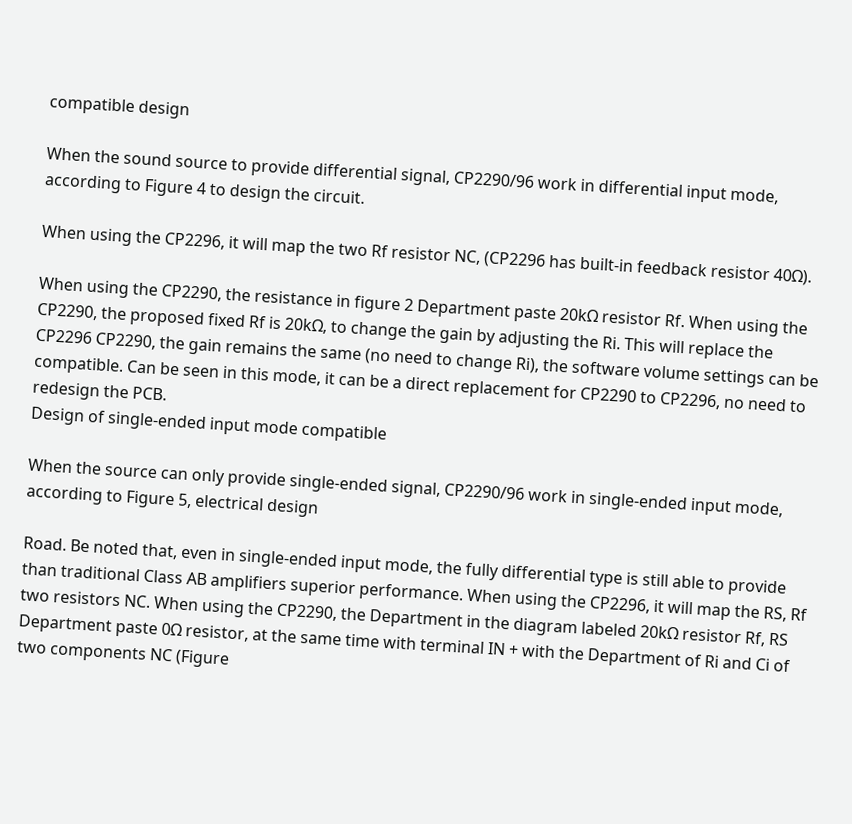compatible design

When the sound source to provide differential signal, CP2290/96 work in differential input mode, according to Figure 4 to design the circuit.

When using the CP2296, it will map the two Rf resistor NC, (CP2296 has built-in feedback resistor 40Ω).

When using the CP2290, the resistance in figure 2 Department paste 20kΩ resistor Rf. When using the CP2290, the proposed fixed Rf is 20kΩ, to change the gain by adjusting the Ri. This will replace the CP2296 CP2290, the gain remains the same (no need to change Ri), the software volume settings can be compatible. Can be seen in this mode, it can be a direct replacement for CP2290 to CP2296, no need to redesign the PCB.
Design of single-ended input mode compatible

When the source can only provide single-ended signal, CP2290/96 work in single-ended input mode, according to Figure 5, electrical design

Road. Be noted that, even in single-ended input mode, the fully differential type is still able to provide than traditional Class AB amplifiers superior performance. When using the CP2296, it will map the RS, Rf two resistors NC. When using the CP2290, the Department in the diagram labeled 20kΩ resistor Rf, RS Department paste 0Ω resistor, at the same time with terminal IN + with the Department of Ri and Ci of two components NC (Figure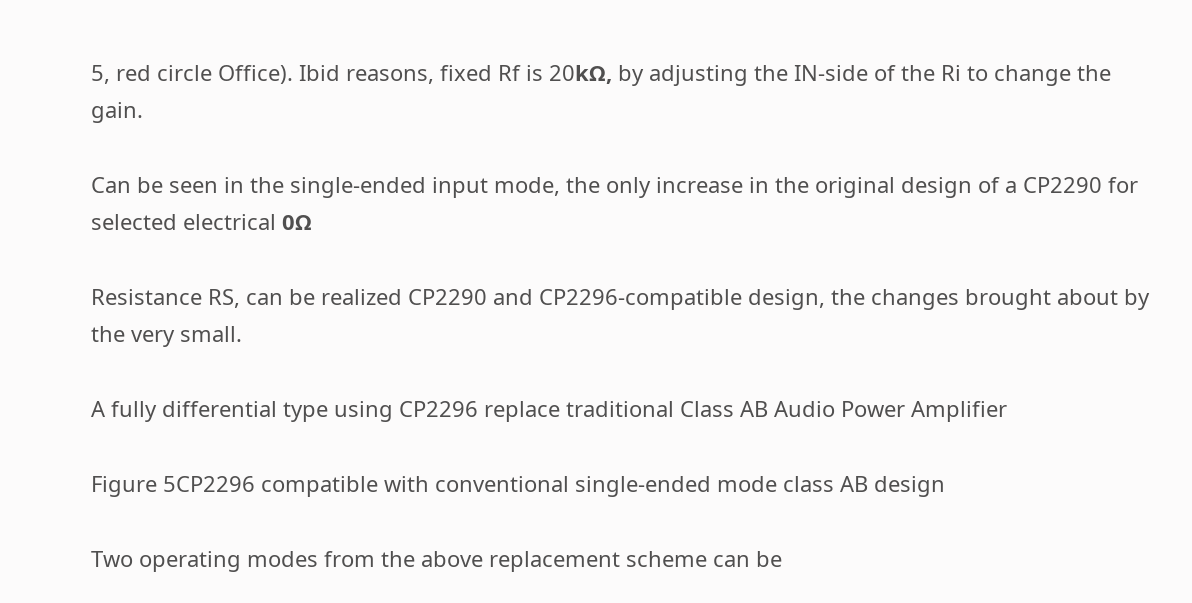5, red circle Office). Ibid reasons, fixed Rf is 20kΩ, by adjusting the IN-side of the Ri to change the gain.

Can be seen in the single-ended input mode, the only increase in the original design of a CP2290 for selected electrical 0Ω

Resistance RS, can be realized CP2290 and CP2296-compatible design, the changes brought about by the very small.

A fully differential type using CP2296 replace traditional Class AB Audio Power Amplifier

Figure 5CP2296 compatible with conventional single-ended mode class AB design

Two operating modes from the above replacement scheme can be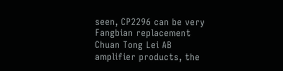seen, CP2296 can be very Fangbian replacement Chuan Tong Lei AB amplifier products, the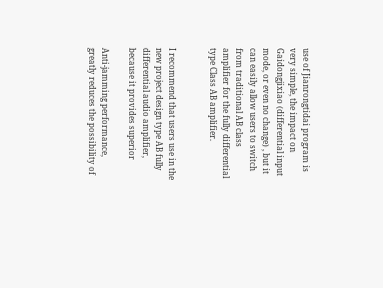use of Jianrongtidai program is very simple, the impact on Gaidongjixiao (differential input mode, or even no change) , but it can easily allow users to switch from traditional AB class amplifier for the fully differential type Class AB amplifier.


I recommend that users use in the new project design type AB fully differential audio amplifier, because it provides superior

Anti-jamming performance, greatly reduces the possibility of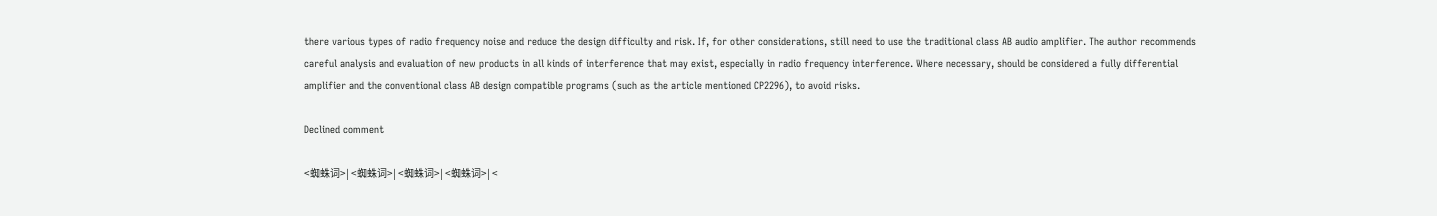there various types of radio frequency noise and reduce the design difficulty and risk. If, for other considerations, still need to use the traditional class AB audio amplifier. The author recommends careful analysis and evaluation of new products in all kinds of interference that may exist, especially in radio frequency interference. Where necessary, should be considered a fully differential amplifier and the conventional class AB design compatible programs (such as the article mentioned CP2296), to avoid risks.

Declined comment

<蜘蛛词>| <蜘蛛词>| <蜘蛛词>| <蜘蛛词>| <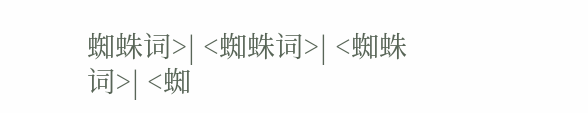蜘蛛词>| <蜘蛛词>| <蜘蛛词>| <蜘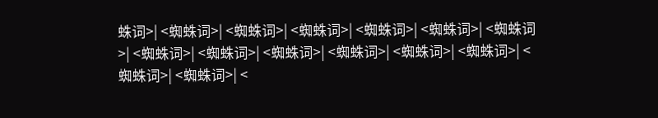蛛词>| <蜘蛛词>| <蜘蛛词>| <蜘蛛词>| <蜘蛛词>| <蜘蛛词>| <蜘蛛词>| <蜘蛛词>| <蜘蛛词>| <蜘蛛词>| <蜘蛛词>| <蜘蛛词>| <蜘蛛词>| <蜘蛛词>| <蜘蛛词>| <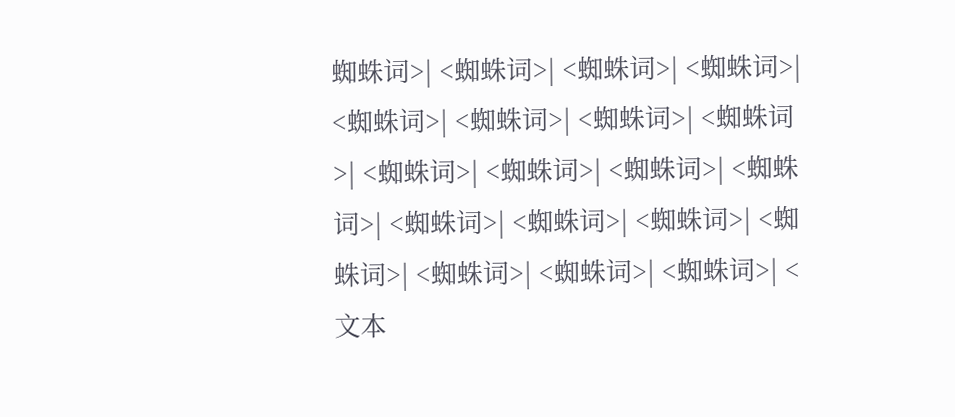蜘蛛词>| <蜘蛛词>| <蜘蛛词>| <蜘蛛词>| <蜘蛛词>| <蜘蛛词>| <蜘蛛词>| <蜘蛛词>| <蜘蛛词>| <蜘蛛词>| <蜘蛛词>| <蜘蛛词>| <蜘蛛词>| <蜘蛛词>| <蜘蛛词>| <蜘蛛词>| <蜘蛛词>| <蜘蛛词>| <蜘蛛词>| <文本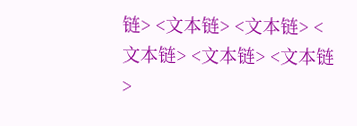链> <文本链> <文本链> <文本链> <文本链> <文本链>